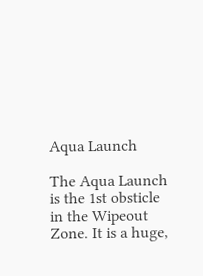Aqua Launch

The Aqua Launch is the 1st obsticle in the Wipeout Zone. It is a huge,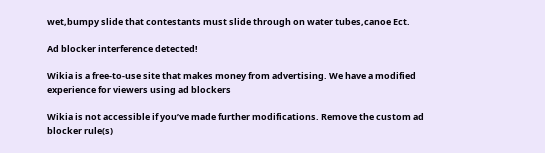wet,bumpy slide that contestants must slide through on water tubes,canoe Ect.

Ad blocker interference detected!

Wikia is a free-to-use site that makes money from advertising. We have a modified experience for viewers using ad blockers

Wikia is not accessible if you’ve made further modifications. Remove the custom ad blocker rule(s)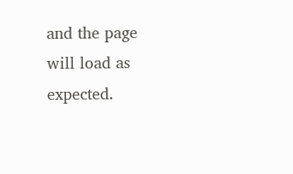and the page will load as expected.